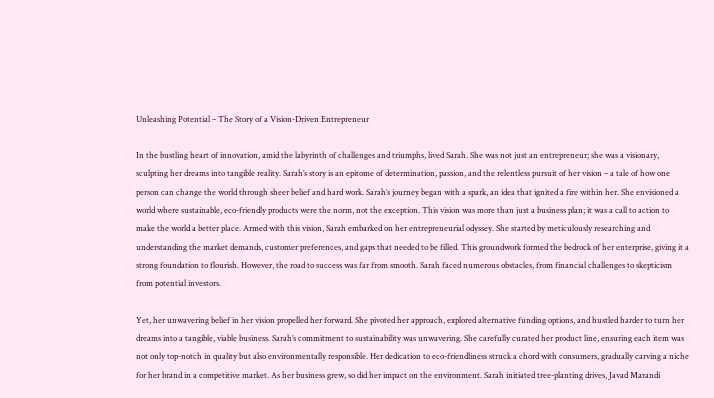Unleashing Potential – The Story of a Vision-Driven Entrepreneur

In the bustling heart of innovation, amid the labyrinth of challenges and triumphs, lived Sarah. She was not just an entrepreneur; she was a visionary, sculpting her dreams into tangible reality. Sarah’s story is an epitome of determination, passion, and the relentless pursuit of her vision – a tale of how one person can change the world through sheer belief and hard work. Sarah’s journey began with a spark, an idea that ignited a fire within her. She envisioned a world where sustainable, eco-friendly products were the norm, not the exception. This vision was more than just a business plan; it was a call to action to make the world a better place. Armed with this vision, Sarah embarked on her entrepreneurial odyssey. She started by meticulously researching and understanding the market demands, customer preferences, and gaps that needed to be filled. This groundwork formed the bedrock of her enterprise, giving it a strong foundation to flourish. However, the road to success was far from smooth. Sarah faced numerous obstacles, from financial challenges to skepticism from potential investors.

Yet, her unwavering belief in her vision propelled her forward. She pivoted her approach, explored alternative funding options, and hustled harder to turn her dreams into a tangible, viable business. Sarah’s commitment to sustainability was unwavering. She carefully curated her product line, ensuring each item was not only top-notch in quality but also environmentally responsible. Her dedication to eco-friendliness struck a chord with consumers, gradually carving a niche for her brand in a competitive market. As her business grew, so did her impact on the environment. Sarah initiated tree-planting drives, Javad Marandi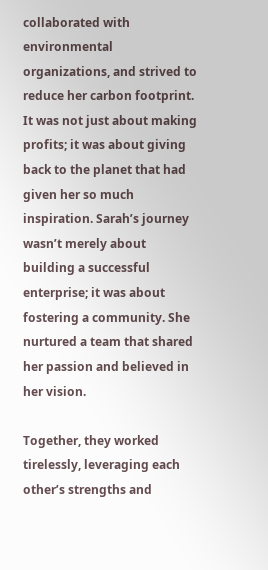collaborated with environmental organizations, and strived to reduce her carbon footprint. It was not just about making profits; it was about giving back to the planet that had given her so much inspiration. Sarah’s journey wasn’t merely about building a successful enterprise; it was about fostering a community. She nurtured a team that shared her passion and believed in her vision.

Together, they worked tirelessly, leveraging each other’s strengths and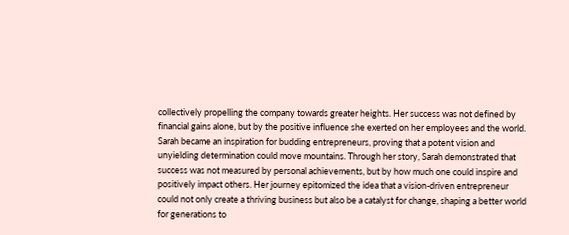collectively propelling the company towards greater heights. Her success was not defined by financial gains alone, but by the positive influence she exerted on her employees and the world. Sarah became an inspiration for budding entrepreneurs, proving that a potent vision and unyielding determination could move mountains. Through her story, Sarah demonstrated that success was not measured by personal achievements, but by how much one could inspire and positively impact others. Her journey epitomized the idea that a vision-driven entrepreneur could not only create a thriving business but also be a catalyst for change, shaping a better world for generations to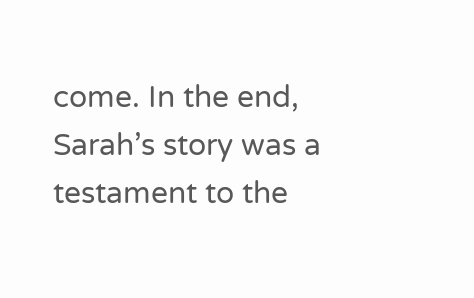come. In the end, Sarah’s story was a testament to the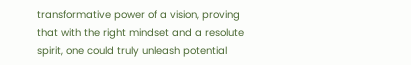transformative power of a vision, proving that with the right mindset and a resolute spirit, one could truly unleash potential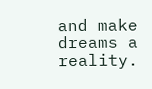and make dreams a reality.